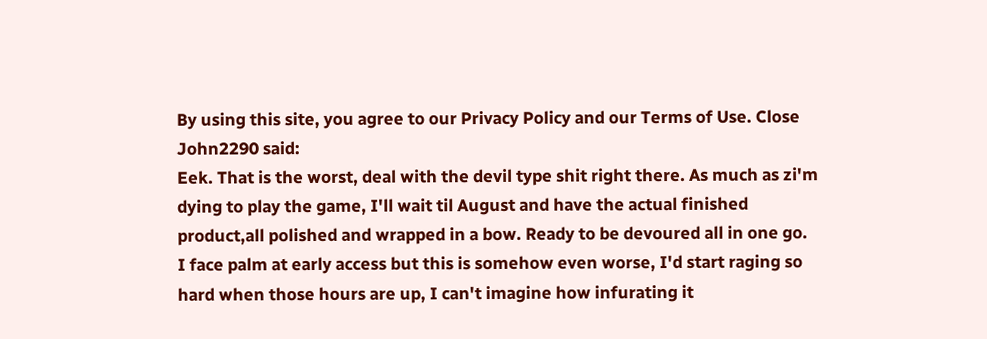By using this site, you agree to our Privacy Policy and our Terms of Use. Close
John2290 said:
Eek. That is the worst, deal with the devil type shit right there. As much as zi'm dying to play the game, I'll wait til August and have the actual finished product,all polished and wrapped in a bow. Ready to be devoured all in one go.
I face palm at early access but this is somehow even worse, I'd start raging so hard when those hours are up, I can't imagine how infurating it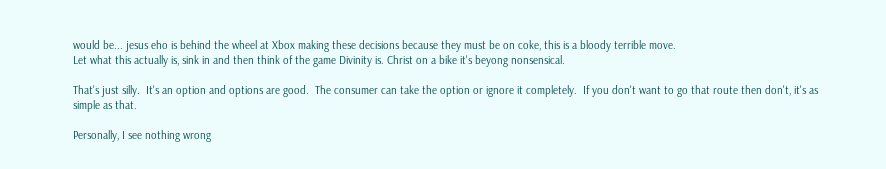would be... jesus eho is behind the wheel at Xbox making these decisions because they must be on coke, this is a bloody terrible move.
Let what this actually is, sink in and then think of the game Divinity is. Christ on a bike it's beyong nonsensical.

That's just silly.  It's an option and options are good.  The consumer can take the option or ignore it completely.  If you don't want to go that route then don't, it's as simple as that.

Personally, I see nothing wrong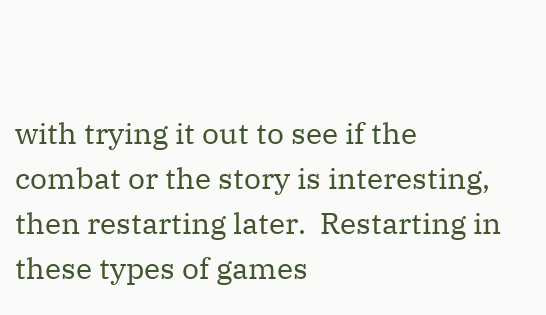with trying it out to see if the combat or the story is interesting, then restarting later.  Restarting in these types of games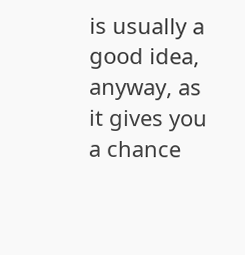is usually a good idea, anyway, as it gives you a chance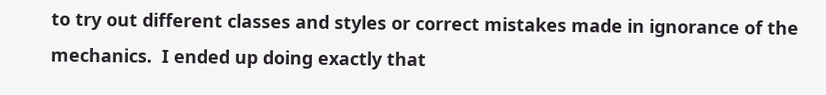to try out different classes and styles or correct mistakes made in ignorance of the mechanics.  I ended up doing exactly that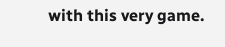with this very game.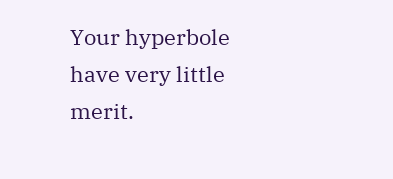Your hyperbole have very little merit.